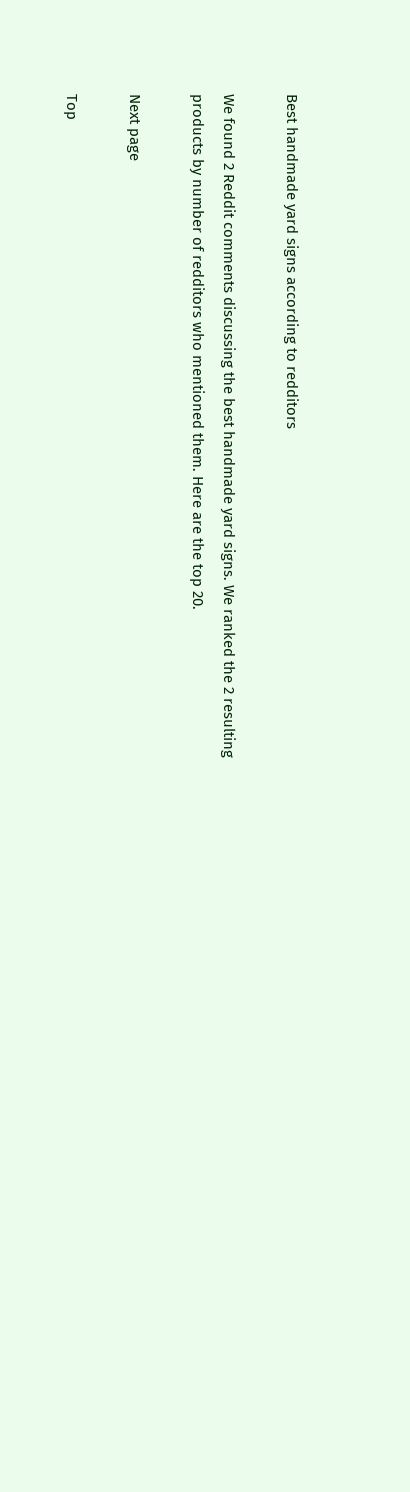Best handmade yard signs according to redditors

We found 2 Reddit comments discussing the best handmade yard signs. We ranked the 2 resulting products by number of redditors who mentioned them. Here are the top 20.

Next page

Top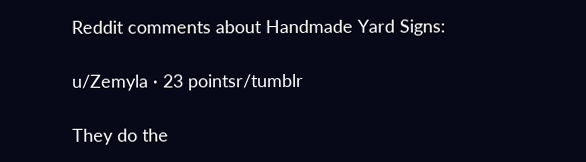Reddit comments about Handmade Yard Signs:

u/Zemyla · 23 pointsr/tumblr

They do the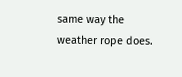same way the weather rope does.